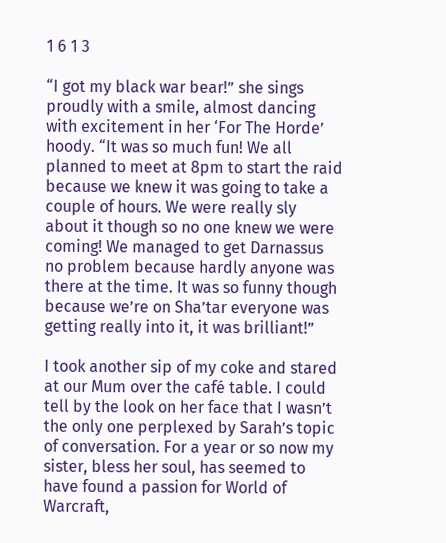1 6 1 3

“I got my black war bear!” she sings proudly with a smile, almost dancing with excitement in her ‘For The Horde’ hoody. “It was so much fun! We all planned to meet at 8pm to start the raid because we knew it was going to take a couple of hours. We were really sly about it though so no one knew we were coming! We managed to get Darnassus no problem because hardly anyone was there at the time. It was so funny though because we’re on Sha’tar everyone was getting really into it, it was brilliant!”

I took another sip of my coke and stared at our Mum over the café table. I could tell by the look on her face that I wasn’t the only one perplexed by Sarah’s topic of conversation. For a year or so now my sister, bless her soul, has seemed to have found a passion for World of Warcraft,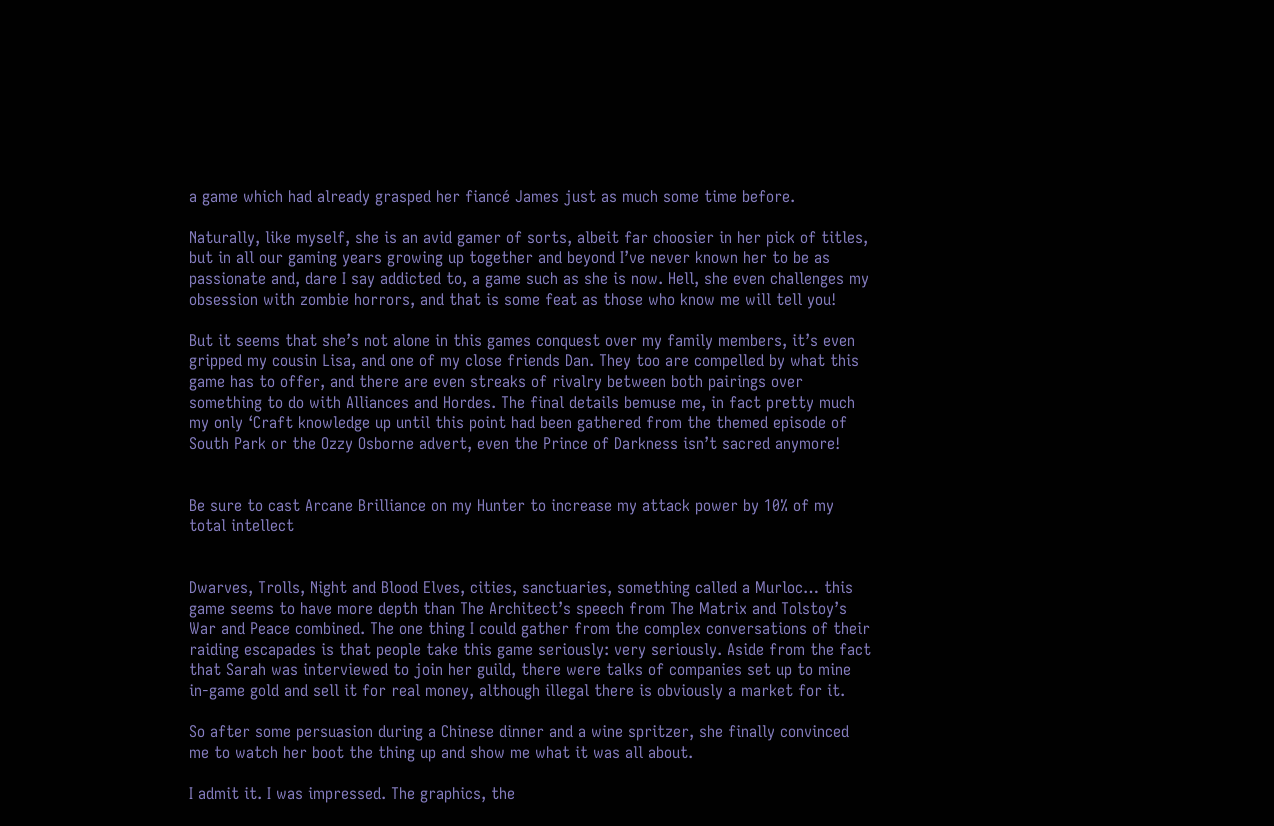a game which had already grasped her fiancé James just as much some time before.

Naturally, like myself, she is an avid gamer of sorts, albeit far choosier in her pick of titles, but in all our gaming years growing up together and beyond I’ve never known her to be as passionate and, dare I say addicted to, a game such as she is now. Hell, she even challenges my obsession with zombie horrors, and that is some feat as those who know me will tell you!

But it seems that she’s not alone in this games conquest over my family members, it’s even gripped my cousin Lisa, and one of my close friends Dan. They too are compelled by what this game has to offer, and there are even streaks of rivalry between both pairings over something to do with Alliances and Hordes. The final details bemuse me, in fact pretty much my only ‘Craft knowledge up until this point had been gathered from the themed episode of South Park or the Ozzy Osborne advert, even the Prince of Darkness isn’t sacred anymore!


Be sure to cast Arcane Brilliance on my Hunter to increase my attack power by 10% of my total intellect


Dwarves, Trolls, Night and Blood Elves, cities, sanctuaries, something called a Murloc… this game seems to have more depth than The Architect’s speech from The Matrix and Tolstoy’s War and Peace combined. The one thing I could gather from the complex conversations of their raiding escapades is that people take this game seriously: very seriously. Aside from the fact that Sarah was interviewed to join her guild, there were talks of companies set up to mine in-game gold and sell it for real money, although illegal there is obviously a market for it.

So after some persuasion during a Chinese dinner and a wine spritzer, she finally convinced me to watch her boot the thing up and show me what it was all about.

I admit it. I was impressed. The graphics, the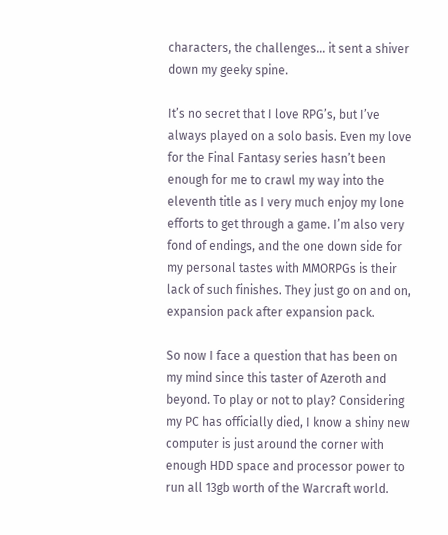characters, the challenges… it sent a shiver down my geeky spine.

It’s no secret that I love RPG’s, but I’ve always played on a solo basis. Even my love for the Final Fantasy series hasn’t been enough for me to crawl my way into the eleventh title as I very much enjoy my lone efforts to get through a game. I’m also very fond of endings, and the one down side for my personal tastes with MMORPGs is their lack of such finishes. They just go on and on, expansion pack after expansion pack.

So now I face a question that has been on my mind since this taster of Azeroth and beyond. To play or not to play? Considering my PC has officially died, I know a shiny new computer is just around the corner with enough HDD space and processor power to run all 13gb worth of the Warcraft world.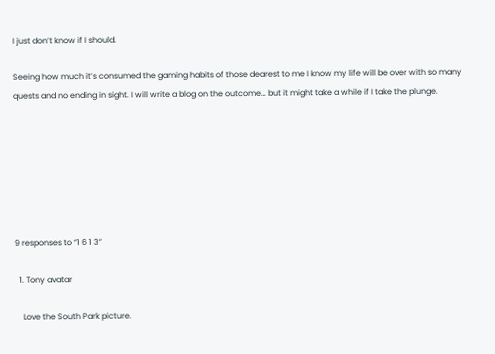I just don’t know if I should.

Seeing how much it’s consumed the gaming habits of those dearest to me I know my life will be over with so many quests and no ending in sight. I will write a blog on the outcome… but it might take a while if I take the plunge.







9 responses to “1 6 1 3”

  1. Tony avatar

    Love the South Park picture.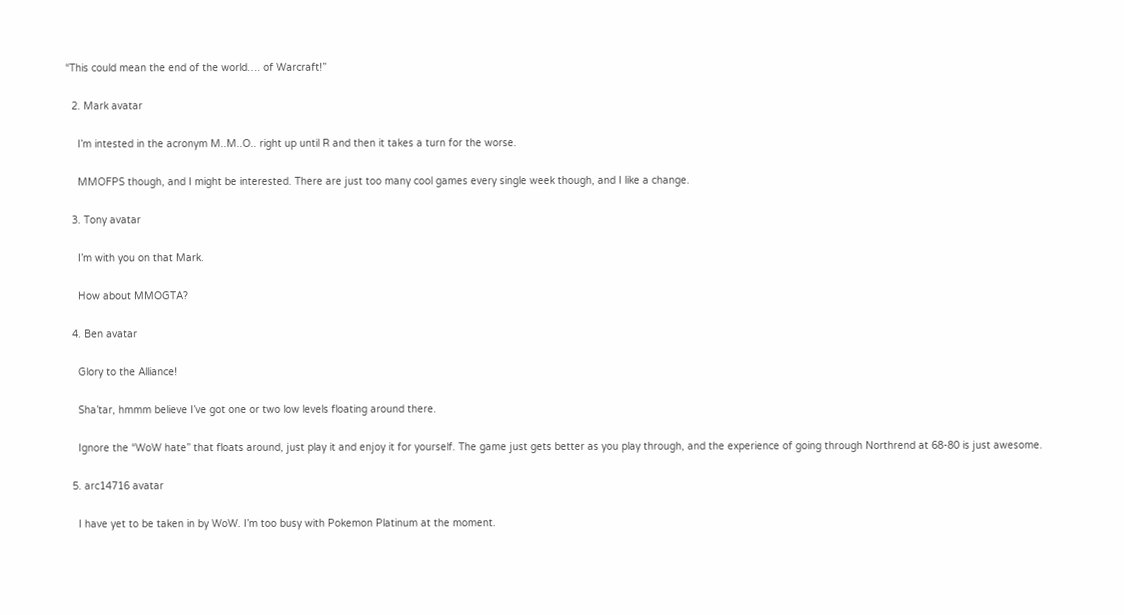“This could mean the end of the world…. of Warcraft!”

  2. Mark avatar

    I’m intested in the acronym M..M..O.. right up until R and then it takes a turn for the worse.

    MMOFPS though, and I might be interested. There are just too many cool games every single week though, and I like a change.

  3. Tony avatar

    I’m with you on that Mark.

    How about MMOGTA?

  4. Ben avatar

    Glory to the Alliance!

    Sha’tar, hmmm believe I’ve got one or two low levels floating around there.

    Ignore the “WoW hate” that floats around, just play it and enjoy it for yourself. The game just gets better as you play through, and the experience of going through Northrend at 68-80 is just awesome.

  5. arc14716 avatar

    I have yet to be taken in by WoW. I’m too busy with Pokemon Platinum at the moment.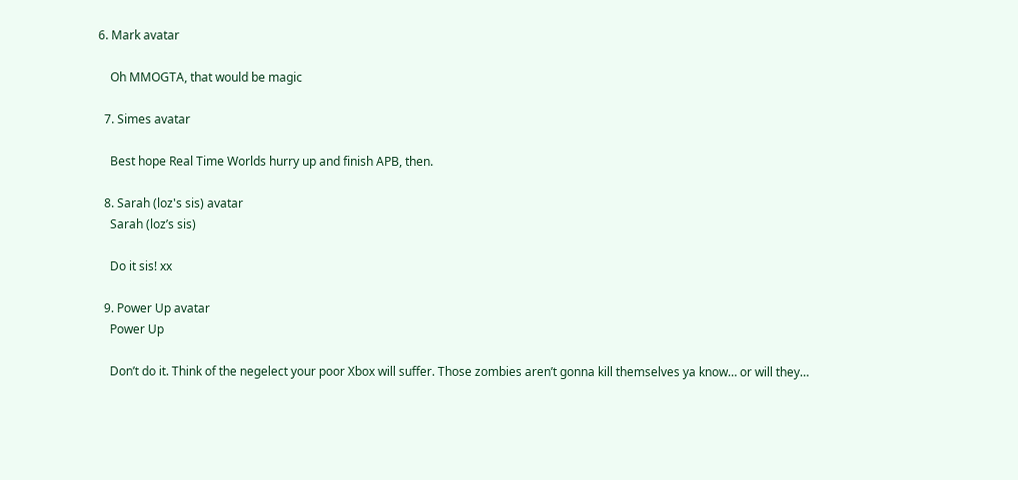6. Mark avatar

    Oh MMOGTA, that would be magic

  7. Simes avatar

    Best hope Real Time Worlds hurry up and finish APB, then.

  8. Sarah (loz's sis) avatar
    Sarah (loz’s sis)

    Do it sis! xx

  9. Power Up avatar
    Power Up

    Don’t do it. Think of the negelect your poor Xbox will suffer. Those zombies aren’t gonna kill themselves ya know… or will they…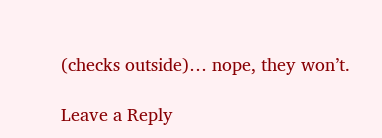(checks outside)… nope, they won’t.

Leave a Reply